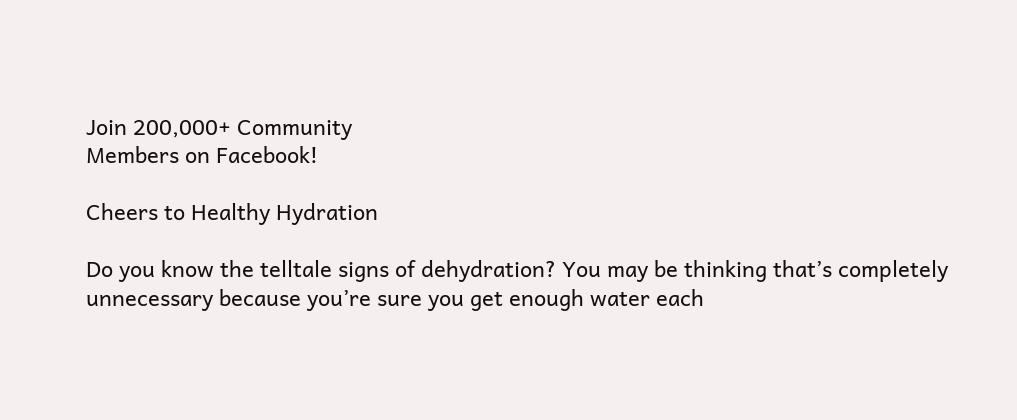Join 200,000+ Community
Members on Facebook!

Cheers to Healthy Hydration

Do you know the telltale signs of dehydration? You may be thinking that’s completely unnecessary because you’re sure you get enough water each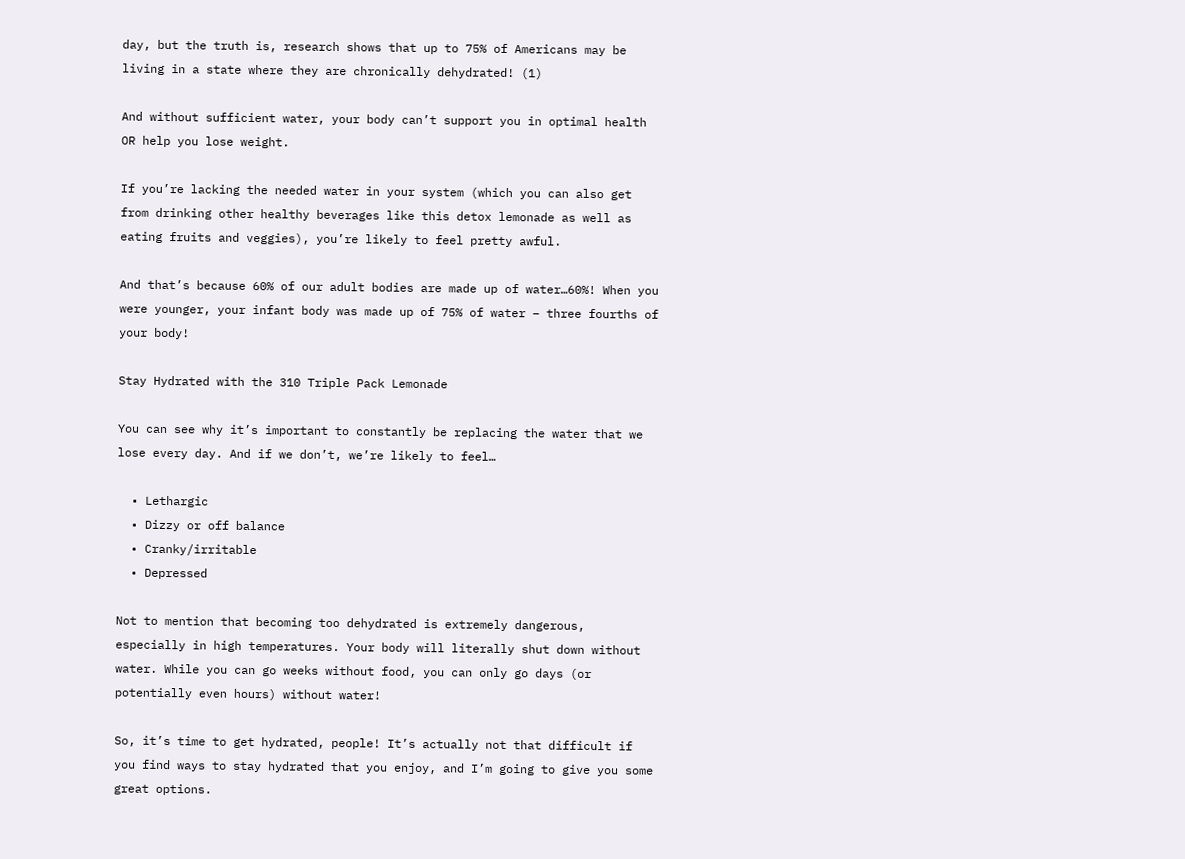day, but the truth is, research shows that up to 75% of Americans may be living in a state where they are chronically dehydrated! (1)

And without sufficient water, your body can’t support you in optimal health OR help you lose weight.

If you’re lacking the needed water in your system (which you can also get from drinking other healthy beverages like this detox lemonade as well as eating fruits and veggies), you’re likely to feel pretty awful.

And that’s because 60% of our adult bodies are made up of water…60%! When you were younger, your infant body was made up of 75% of water – three fourths of your body!

Stay Hydrated with the 310 Triple Pack Lemonade

You can see why it’s important to constantly be replacing the water that we lose every day. And if we don’t, we’re likely to feel…

  • Lethargic
  • Dizzy or off balance
  • Cranky/irritable
  • Depressed

Not to mention that becoming too dehydrated is extremely dangerous, especially in high temperatures. Your body will literally shut down without water. While you can go weeks without food, you can only go days (or potentially even hours) without water!

So, it’s time to get hydrated, people! It’s actually not that difficult if you find ways to stay hydrated that you enjoy, and I’m going to give you some great options.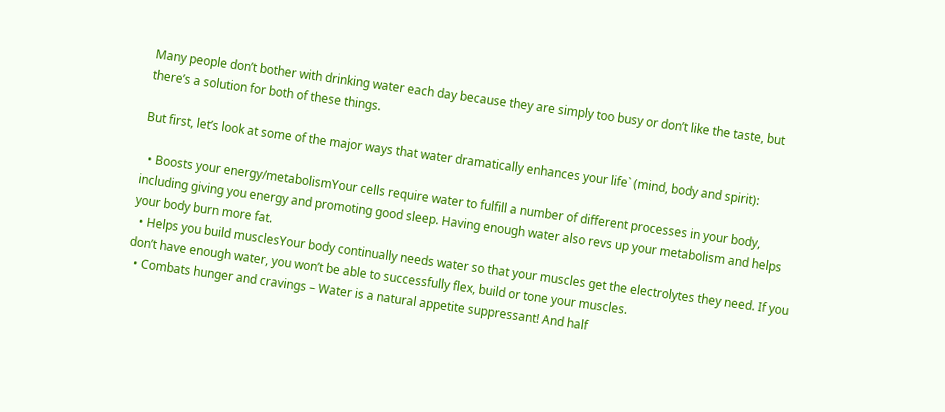Many people don’t bother with drinking water each day because they are simply too busy or don’t like the taste, but there’s a solution for both of these things.

But first, let’s look at some of the major ways that water dramatically enhances your life` (mind, body and spirit):

  • Boosts your energy/metabolismYour cells require water to fulfill a number of different processes in your body, including giving you energy and promoting good sleep. Having enough water also revs up your metabolism and helps your body burn more fat.
  • Helps you build musclesYour body continually needs water so that your muscles get the electrolytes they need. If you don’t have enough water, you won’t be able to successfully flex, build or tone your muscles.
  • Combats hunger and cravings – Water is a natural appetite suppressant! And half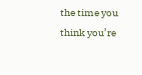the time you think you’re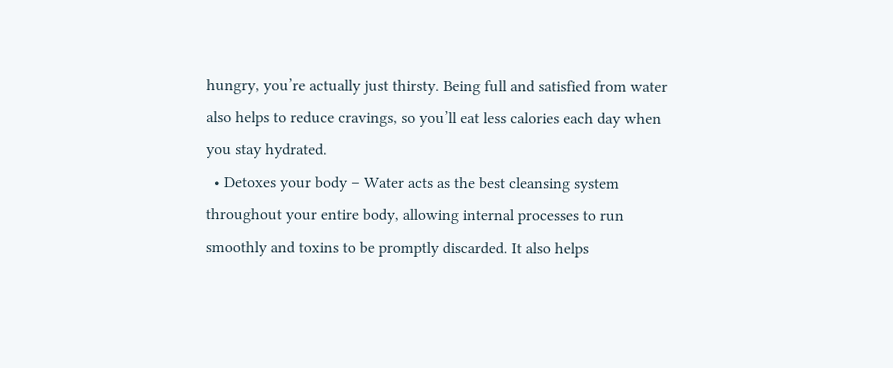hungry, you’re actually just thirsty. Being full and satisfied from water also helps to reduce cravings, so you’ll eat less calories each day when you stay hydrated.
  • Detoxes your body – Water acts as the best cleansing system throughout your entire body, allowing internal processes to run smoothly and toxins to be promptly discarded. It also helps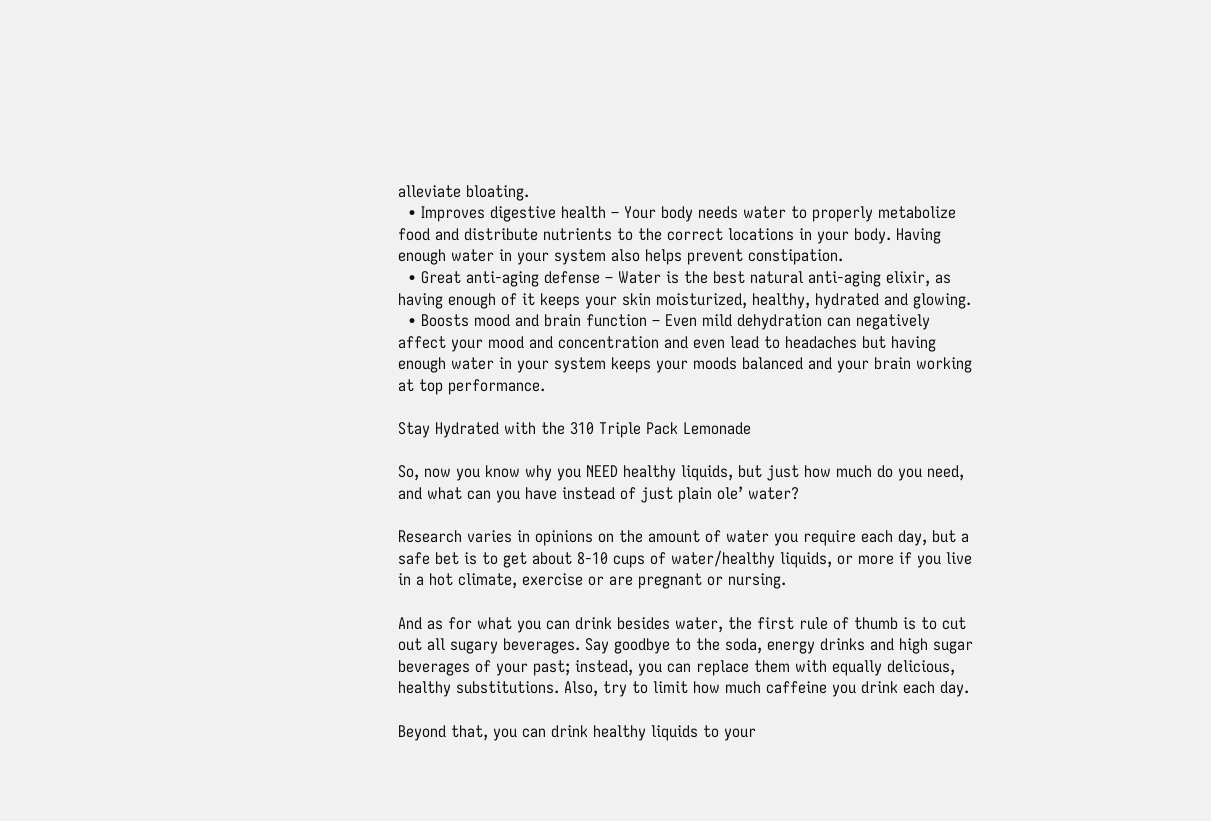alleviate bloating.
  • Improves digestive health – Your body needs water to properly metabolize food and distribute nutrients to the correct locations in your body. Having enough water in your system also helps prevent constipation.
  • Great anti-aging defense – Water is the best natural anti-aging elixir, as having enough of it keeps your skin moisturized, healthy, hydrated and glowing.
  • Boosts mood and brain function – Even mild dehydration can negatively affect your mood and concentration and even lead to headaches but having enough water in your system keeps your moods balanced and your brain working at top performance.

Stay Hydrated with the 310 Triple Pack Lemonade

So, now you know why you NEED healthy liquids, but just how much do you need, and what can you have instead of just plain ole’ water?

Research varies in opinions on the amount of water you require each day, but a safe bet is to get about 8-10 cups of water/healthy liquids, or more if you live in a hot climate, exercise or are pregnant or nursing.

And as for what you can drink besides water, the first rule of thumb is to cut out all sugary beverages. Say goodbye to the soda, energy drinks and high sugar beverages of your past; instead, you can replace them with equally delicious, healthy substitutions. Also, try to limit how much caffeine you drink each day.

Beyond that, you can drink healthy liquids to your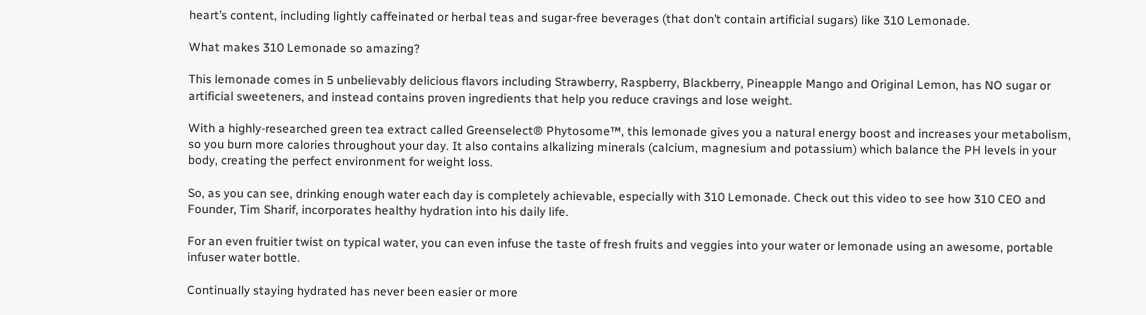heart’s content, including lightly caffeinated or herbal teas and sugar-free beverages (that don’t contain artificial sugars) like 310 Lemonade.

What makes 310 Lemonade so amazing?

This lemonade comes in 5 unbelievably delicious flavors including Strawberry, Raspberry, Blackberry, Pineapple Mango and Original Lemon, has NO sugar or artificial sweeteners, and instead contains proven ingredients that help you reduce cravings and lose weight.

With a highly-researched green tea extract called Greenselect® Phytosome™, this lemonade gives you a natural energy boost and increases your metabolism, so you burn more calories throughout your day. It also contains alkalizing minerals (calcium, magnesium and potassium) which balance the PH levels in your body, creating the perfect environment for weight loss.

So, as you can see, drinking enough water each day is completely achievable, especially with 310 Lemonade. Check out this video to see how 310 CEO and Founder, Tim Sharif, incorporates healthy hydration into his daily life.

For an even fruitier twist on typical water, you can even infuse the taste of fresh fruits and veggies into your water or lemonade using an awesome, portable infuser water bottle.

Continually staying hydrated has never been easier or more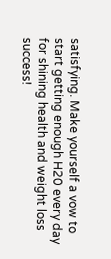satisfying. Make yourself a vow to start getting enough H20 every day for shining health and weight loss success!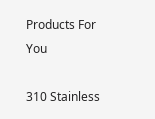Products For You

310 Stainless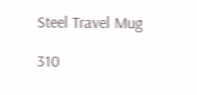Steel Travel Mug

310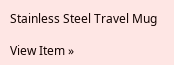Stainless Steel Travel Mug

View Item »